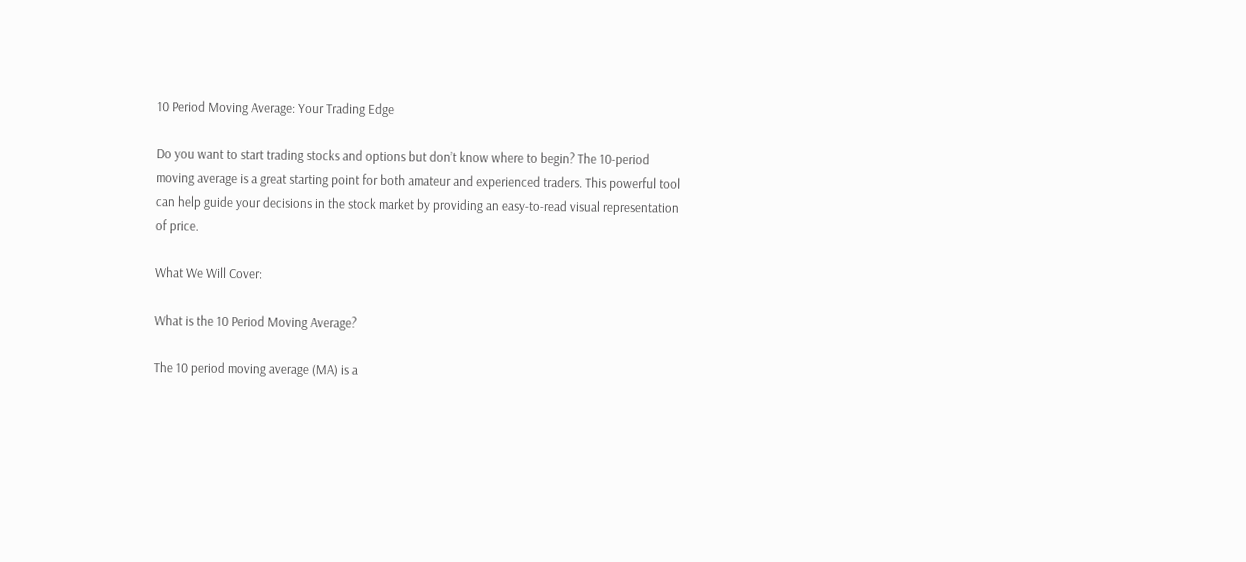10 Period Moving Average: Your Trading Edge

Do you want to start trading stocks and options but don’t know where to begin? The 10-period moving average is a great starting point for both amateur and experienced traders. This powerful tool can help guide your decisions in the stock market by providing an easy-to-read visual representation of price.

What We Will Cover:

What is the 10 Period Moving Average?

The 10 period moving average (MA) is a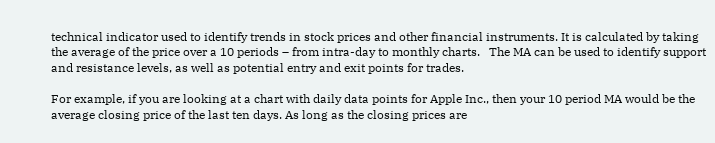technical indicator used to identify trends in stock prices and other financial instruments. It is calculated by taking the average of the price over a 10 periods – from intra-day to monthly charts.   The MA can be used to identify support and resistance levels, as well as potential entry and exit points for trades.

For example, if you are looking at a chart with daily data points for Apple Inc., then your 10 period MA would be the average closing price of the last ten days. As long as the closing prices are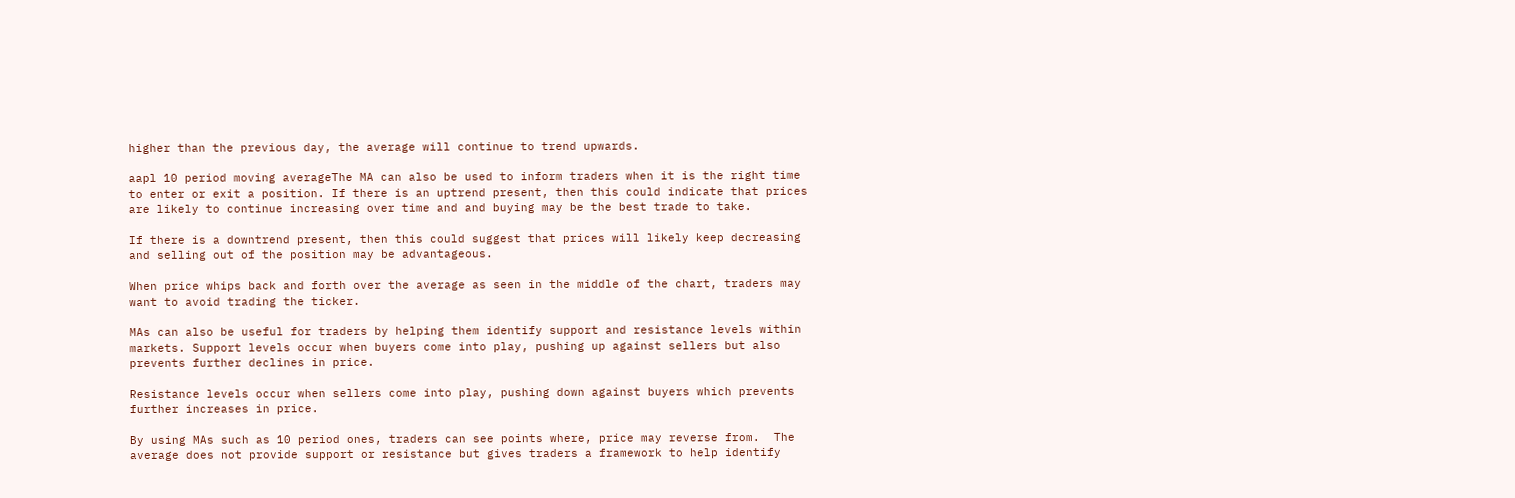higher than the previous day, the average will continue to trend upwards.

aapl 10 period moving averageThe MA can also be used to inform traders when it is the right time to enter or exit a position. If there is an uptrend present, then this could indicate that prices are likely to continue increasing over time and and buying may be the best trade to take.

If there is a downtrend present, then this could suggest that prices will likely keep decreasing and selling out of the position may be advantageous.

When price whips back and forth over the average as seen in the middle of the chart, traders may want to avoid trading the ticker.

MAs can also be useful for traders by helping them identify support and resistance levels within markets. Support levels occur when buyers come into play, pushing up against sellers but also prevents further declines in price.

Resistance levels occur when sellers come into play, pushing down against buyers which prevents further increases in price.

By using MAs such as 10 period ones, traders can see points where, price may reverse from.  The average does not provide support or resistance but gives traders a framework to help identify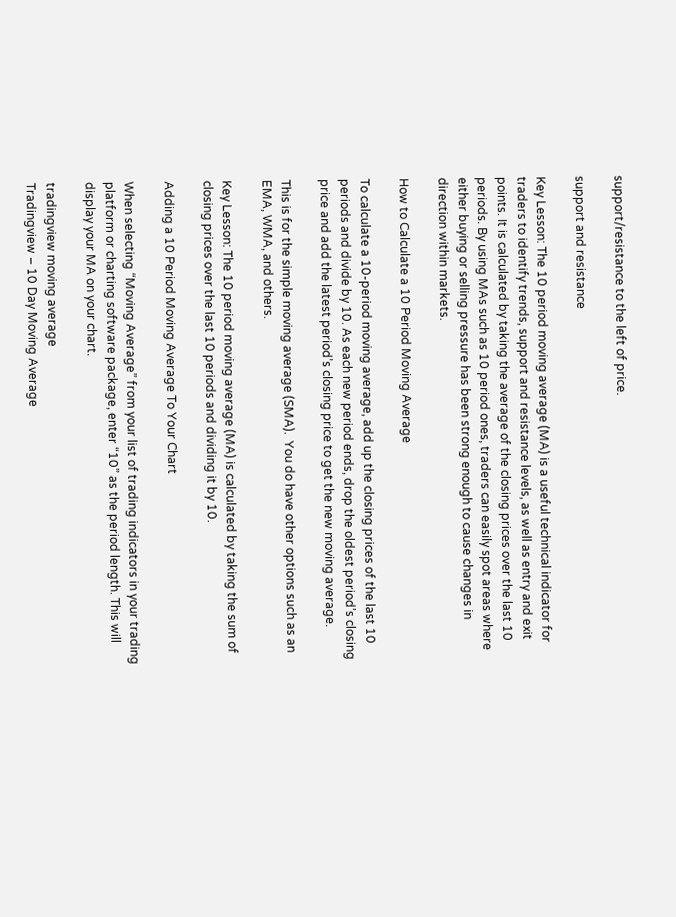support/resistance to the left of price.

support and resistance

Key Lesson: The 10 period moving average (MA) is a useful technical indicator for traders to identify trends, support and resistance levels, as well as entry and exit points. It is calculated by taking the average of the closing prices over the last 10 periods. By using MAs such as 10 period ones, traders can easily spot areas where either buying or selling pressure has been strong enough to cause changes in direction within markets.

How to Calculate a 10 Period Moving Average

To calculate a 10-period moving average, add up the closing prices of the last 10 periods and divide by 10. As each new period ends, drop the oldest period’s closing price and add the latest period’s closing price to get the new moving average.

This is for the simple moving average (SMA).  You do have other options such as an EMA, WMA, and others.

Key Lesson: The 10 period moving average (MA) is calculated by taking the sum of closing prices over the last 10 periods and dividing it by 10.

Adding a 10 Period Moving Average To Your Chart

When selecting “Moving Average” from your list of trading indicators in your trading platform or charting software package, enter “10” as the period length. This will display your MA on your chart.

tradingview moving average
Tradingview – 10 Day Moving Average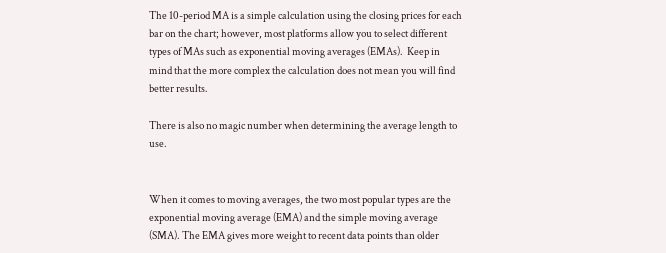The 10-period MA is a simple calculation using the closing prices for each bar on the chart; however, most platforms allow you to select different types of MAs such as exponential moving averages (EMAs).  Keep in mind that the more complex the calculation does not mean you will find better results.

There is also no magic number when determining the average length to use.


When it comes to moving averages, the two most popular types are the exponential moving average (EMA) and the simple moving average (SMA). The EMA gives more weight to recent data points than older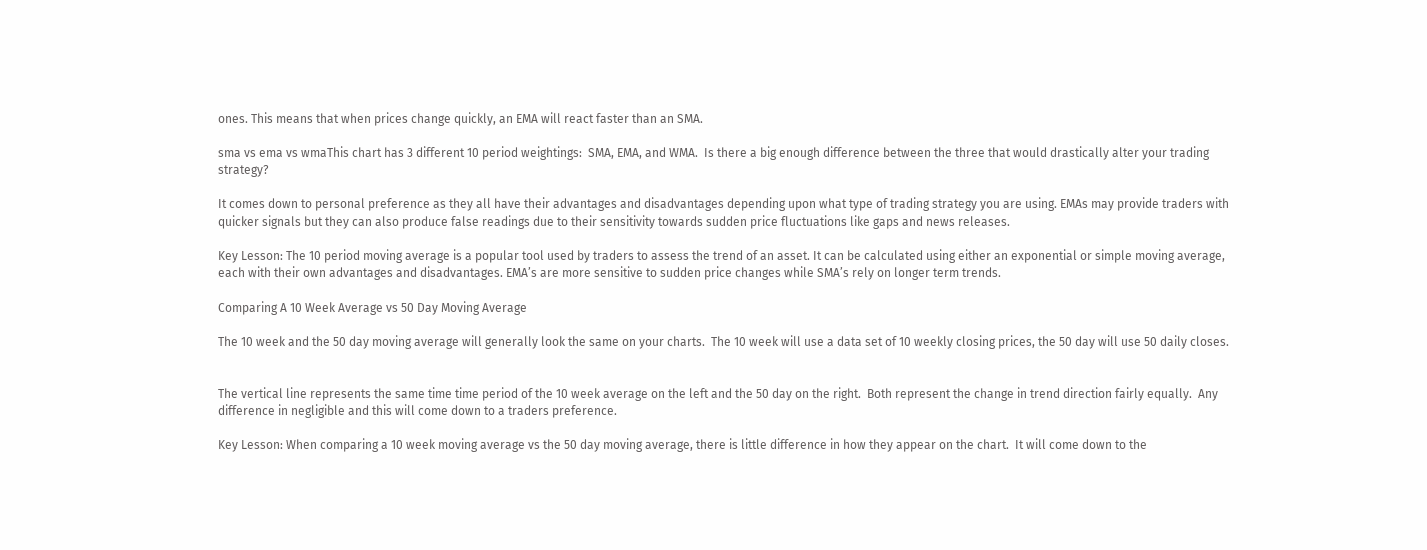ones. This means that when prices change quickly, an EMA will react faster than an SMA.

sma vs ema vs wmaThis chart has 3 different 10 period weightings:  SMA, EMA, and WMA.  Is there a big enough difference between the three that would drastically alter your trading strategy?

It comes down to personal preference as they all have their advantages and disadvantages depending upon what type of trading strategy you are using. EMAs may provide traders with quicker signals but they can also produce false readings due to their sensitivity towards sudden price fluctuations like gaps and news releases.

Key Lesson: The 10 period moving average is a popular tool used by traders to assess the trend of an asset. It can be calculated using either an exponential or simple moving average, each with their own advantages and disadvantages. EMA’s are more sensitive to sudden price changes while SMA’s rely on longer term trends.

Comparing A 10 Week Average vs 50 Day Moving Average

The 10 week and the 50 day moving average will generally look the same on your charts.  The 10 week will use a data set of 10 weekly closing prices, the 50 day will use 50 daily closes.


The vertical line represents the same time time period of the 10 week average on the left and the 50 day on the right.  Both represent the change in trend direction fairly equally.  Any difference in negligible and this will come down to a traders preference.

Key Lesson: When comparing a 10 week moving average vs the 50 day moving average, there is little difference in how they appear on the chart.  It will come down to the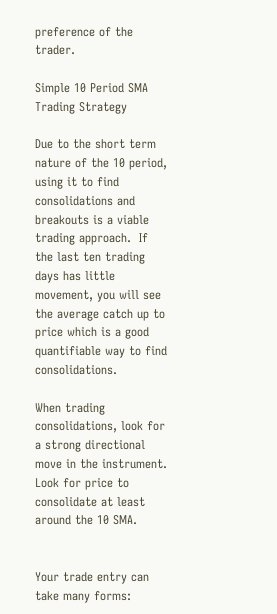preference of the trader.

Simple 10 Period SMA Trading Strategy

Due to the short term nature of the 10 period, using it to find consolidations and breakouts is a viable trading approach.  If the last ten trading days has little movement, you will see the average catch up to price which is a good quantifiable way to find consolidations.

When trading consolidations, look for a strong directional move in the instrument. Look for price to consolidate at least around the 10 SMA.


Your trade entry can take many forms: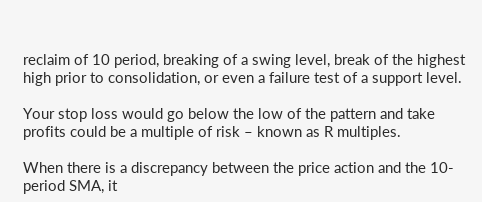reclaim of 10 period, breaking of a swing level, break of the highest high prior to consolidation, or even a failure test of a support level.

Your stop loss would go below the low of the pattern and take profits could be a multiple of risk – known as R multiples.

When there is a discrepancy between the price action and the 10-period SMA, it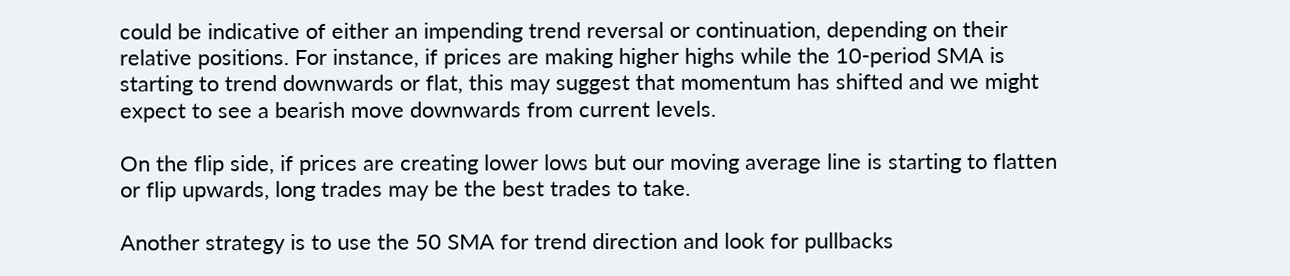could be indicative of either an impending trend reversal or continuation, depending on their relative positions. For instance, if prices are making higher highs while the 10-period SMA is starting to trend downwards or flat, this may suggest that momentum has shifted and we might expect to see a bearish move downwards from current levels.

On the flip side, if prices are creating lower lows but our moving average line is starting to flatten or flip upwards, long trades may be the best trades to take.

Another strategy is to use the 50 SMA for trend direction and look for pullbacks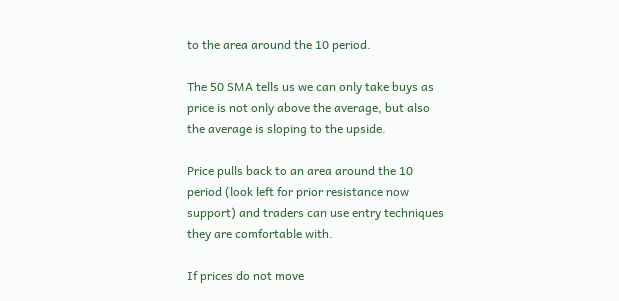to the area around the 10 period.

The 50 SMA tells us we can only take buys as price is not only above the average, but also the average is sloping to the upside.

Price pulls back to an area around the 10 period (look left for prior resistance now support) and traders can use entry techniques they are comfortable with.

If prices do not move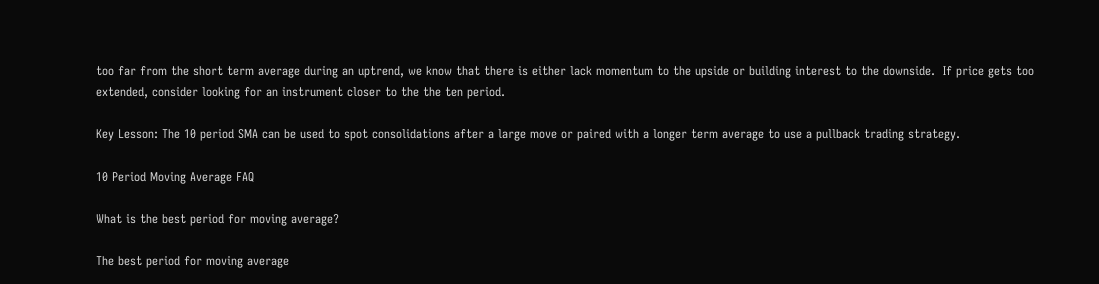too far from the short term average during an uptrend, we know that there is either lack momentum to the upside or building interest to the downside.  If price gets too extended, consider looking for an instrument closer to the the ten period.

Key Lesson: The 10 period SMA can be used to spot consolidations after a large move or paired with a longer term average to use a pullback trading strategy.

10 Period Moving Average FAQ

What is the best period for moving average?

The best period for moving average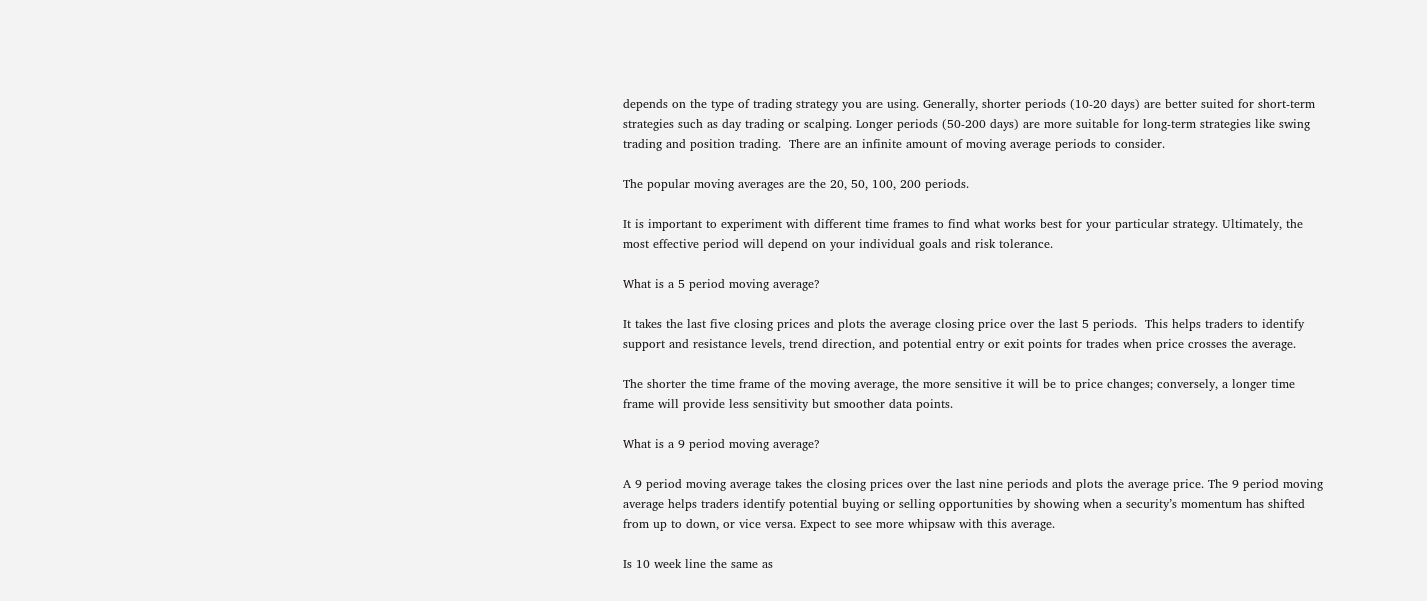depends on the type of trading strategy you are using. Generally, shorter periods (10-20 days) are better suited for short-term strategies such as day trading or scalping. Longer periods (50-200 days) are more suitable for long-term strategies like swing trading and position trading.  There are an infinite amount of moving average periods to consider.

The popular moving averages are the 20, 50, 100, 200 periods.

It is important to experiment with different time frames to find what works best for your particular strategy. Ultimately, the most effective period will depend on your individual goals and risk tolerance.

What is a 5 period moving average?

It takes the last five closing prices and plots the average closing price over the last 5 periods.  This helps traders to identify support and resistance levels, trend direction, and potential entry or exit points for trades when price crosses the average.

The shorter the time frame of the moving average, the more sensitive it will be to price changes; conversely, a longer time frame will provide less sensitivity but smoother data points.

What is a 9 period moving average?

A 9 period moving average takes the closing prices over the last nine periods and plots the average price. The 9 period moving average helps traders identify potential buying or selling opportunities by showing when a security’s momentum has shifted from up to down, or vice versa. Expect to see more whipsaw with this average.

Is 10 week line the same as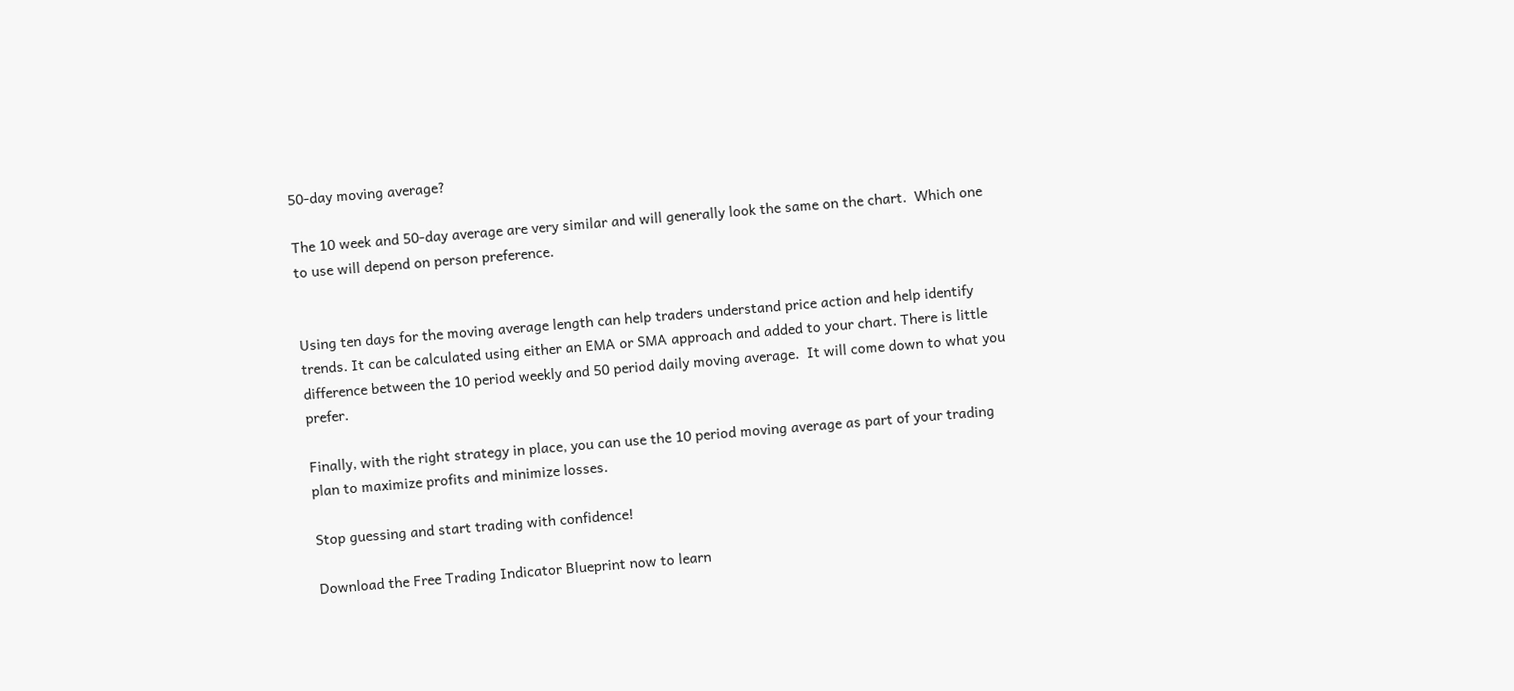50-day moving average?

The 10 week and 50-day average are very similar and will generally look the same on the chart.  Which one to use will depend on person preference.


Using ten days for the moving average length can help traders understand price action and help identify trends. It can be calculated using either an EMA or SMA approach and added to your chart. There is little difference between the 10 period weekly and 50 period daily moving average.  It will come down to what you prefer.

Finally, with the right strategy in place, you can use the 10 period moving average as part of your trading plan to maximize profits and minimize losses.

Stop guessing and start trading with confidence!

Download the Free Trading Indicator Blueprint now to learn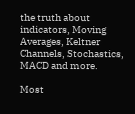the truth about indicators, Moving Averages, Keltner Channels, Stochastics, MACD and more.

Most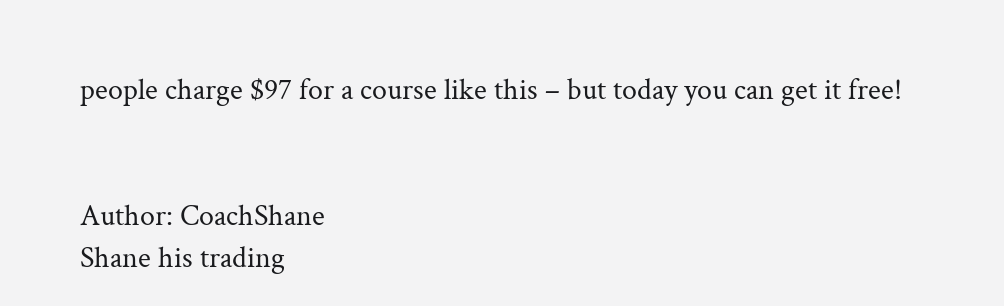people charge $97 for a course like this – but today you can get it free!


Author: CoachShane
Shane his trading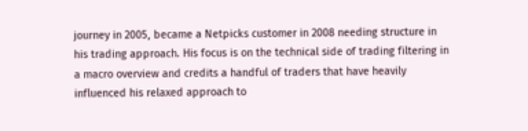journey in 2005, became a Netpicks customer in 2008 needing structure in his trading approach. His focus is on the technical side of trading filtering in a macro overview and credits a handful of traders that have heavily influenced his relaxed approach to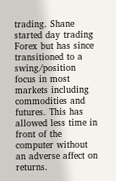trading. Shane started day trading Forex but has since transitioned to a swing/position focus in most markets including commodities and futures. This has allowed less time in front of the computer without an adverse affect on returns.